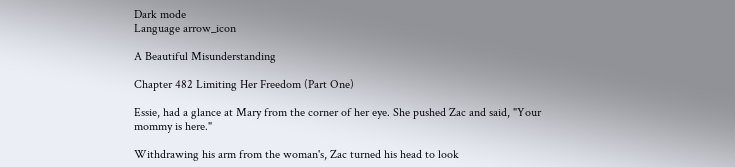Dark mode
Language arrow_icon

A Beautiful Misunderstanding

Chapter 482 Limiting Her Freedom (Part One)

Essie, had a glance at Mary from the corner of her eye. She pushed Zac and said, "Your mommy is here."

Withdrawing his arm from the woman's, Zac turned his head to look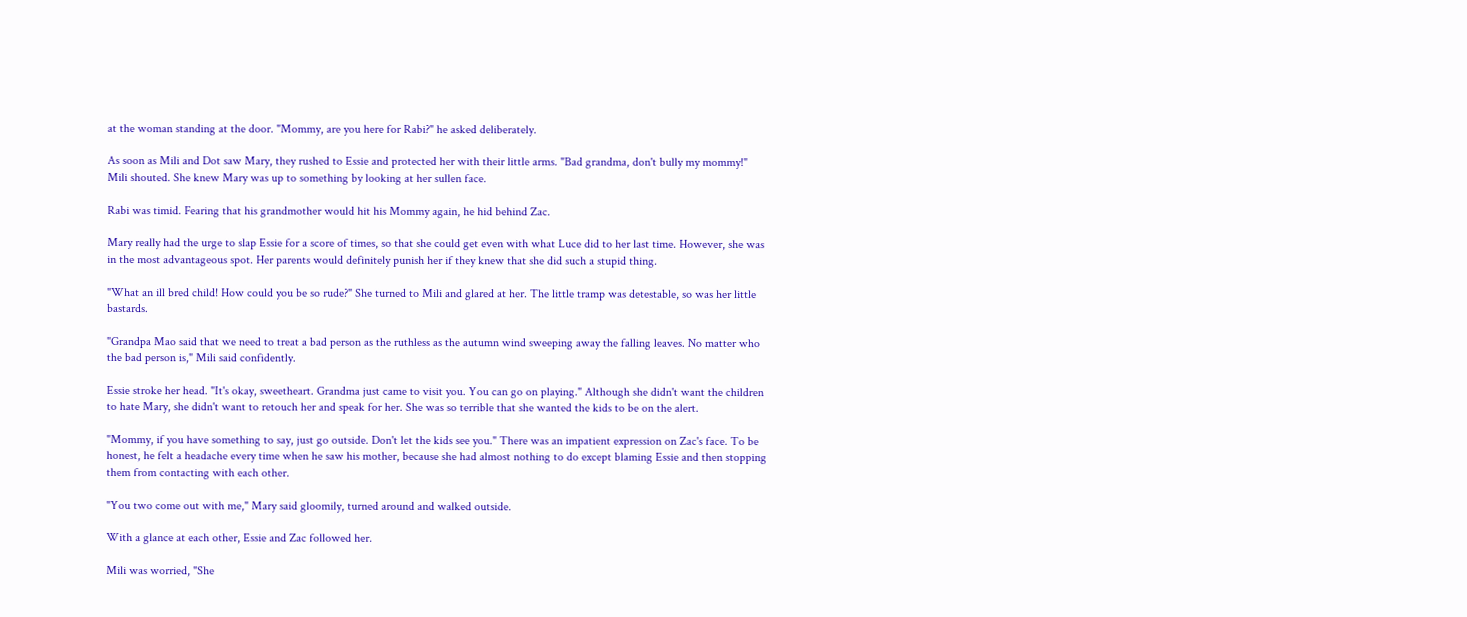at the woman standing at the door. "Mommy, are you here for Rabi?" he asked deliberately.

As soon as Mili and Dot saw Mary, they rushed to Essie and protected her with their little arms. "Bad grandma, don't bully my mommy!" Mili shouted. She knew Mary was up to something by looking at her sullen face.

Rabi was timid. Fearing that his grandmother would hit his Mommy again, he hid behind Zac.

Mary really had the urge to slap Essie for a score of times, so that she could get even with what Luce did to her last time. However, she was in the most advantageous spot. Her parents would definitely punish her if they knew that she did such a stupid thing.

"What an ill bred child! How could you be so rude?" She turned to Mili and glared at her. The little tramp was detestable, so was her little bastards.

"Grandpa Mao said that we need to treat a bad person as the ruthless as the autumn wind sweeping away the falling leaves. No matter who the bad person is," Mili said confidently.

Essie stroke her head. "It's okay, sweetheart. Grandma just came to visit you. You can go on playing." Although she didn't want the children to hate Mary, she didn't want to retouch her and speak for her. She was so terrible that she wanted the kids to be on the alert.

"Mommy, if you have something to say, just go outside. Don't let the kids see you." There was an impatient expression on Zac's face. To be honest, he felt a headache every time when he saw his mother, because she had almost nothing to do except blaming Essie and then stopping them from contacting with each other.

"You two come out with me," Mary said gloomily, turned around and walked outside.

With a glance at each other, Essie and Zac followed her.

Mili was worried, "She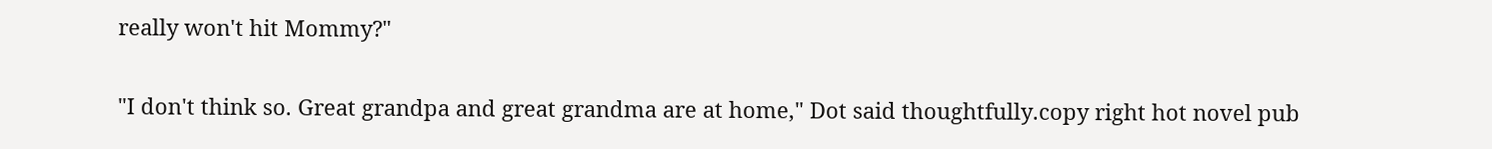really won't hit Mommy?"

"I don't think so. Great grandpa and great grandma are at home," Dot said thoughtfully.copy right hot novel pub